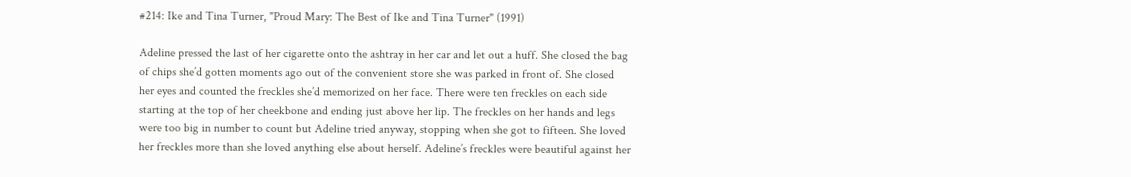#214: Ike and Tina Turner, "Proud Mary: The Best of Ike and Tina Turner" (1991)

Adeline pressed the last of her cigarette onto the ashtray in her car and let out a huff. She closed the bag of chips she’d gotten moments ago out of the convenient store she was parked in front of. She closed her eyes and counted the freckles she’d memorized on her face. There were ten freckles on each side starting at the top of her cheekbone and ending just above her lip. The freckles on her hands and legs were too big in number to count but Adeline tried anyway, stopping when she got to fifteen. She loved her freckles more than she loved anything else about herself. Adeline’s freckles were beautiful against her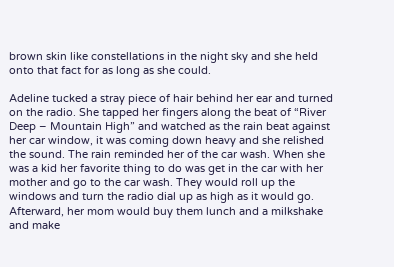brown skin like constellations in the night sky and she held onto that fact for as long as she could.

Adeline tucked a stray piece of hair behind her ear and turned on the radio. She tapped her fingers along the beat of “River Deep – Mountain High” and watched as the rain beat against her car window, it was coming down heavy and she relished the sound. The rain reminded her of the car wash. When she was a kid her favorite thing to do was get in the car with her mother and go to the car wash. They would roll up the windows and turn the radio dial up as high as it would go. Afterward, her mom would buy them lunch and a milkshake and make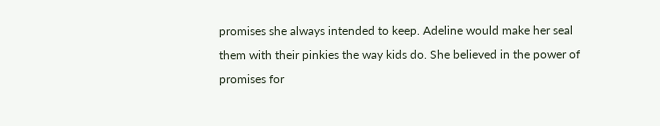promises she always intended to keep. Adeline would make her seal them with their pinkies the way kids do. She believed in the power of promises for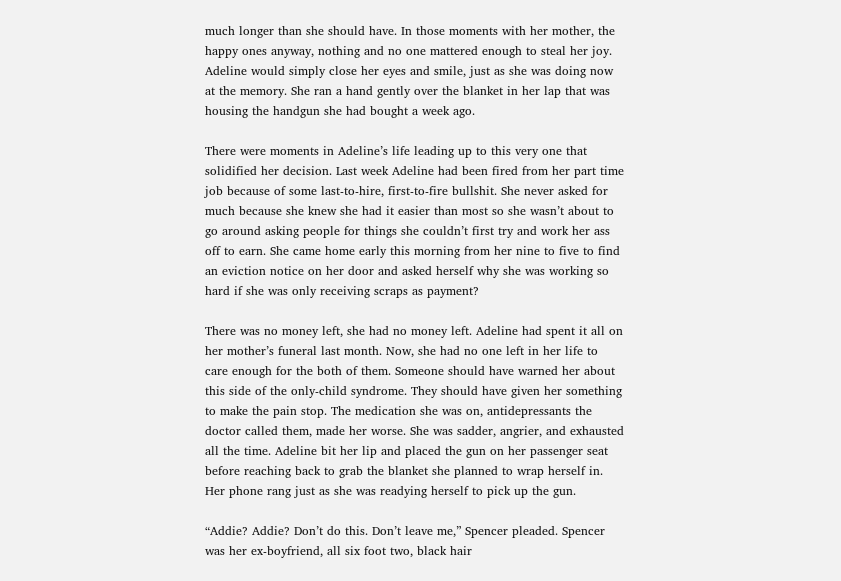much longer than she should have. In those moments with her mother, the happy ones anyway, nothing and no one mattered enough to steal her joy. Adeline would simply close her eyes and smile, just as she was doing now at the memory. She ran a hand gently over the blanket in her lap that was housing the handgun she had bought a week ago.

There were moments in Adeline’s life leading up to this very one that solidified her decision. Last week Adeline had been fired from her part time job because of some last-to-hire, first-to-fire bullshit. She never asked for much because she knew she had it easier than most so she wasn’t about to go around asking people for things she couldn’t first try and work her ass off to earn. She came home early this morning from her nine to five to find an eviction notice on her door and asked herself why she was working so hard if she was only receiving scraps as payment?

There was no money left, she had no money left. Adeline had spent it all on her mother’s funeral last month. Now, she had no one left in her life to care enough for the both of them. Someone should have warned her about this side of the only-child syndrome. They should have given her something to make the pain stop. The medication she was on, antidepressants the doctor called them, made her worse. She was sadder, angrier, and exhausted all the time. Adeline bit her lip and placed the gun on her passenger seat before reaching back to grab the blanket she planned to wrap herself in. Her phone rang just as she was readying herself to pick up the gun.

“Addie? Addie? Don’t do this. Don’t leave me,” Spencer pleaded. Spencer was her ex-boyfriend, all six foot two, black hair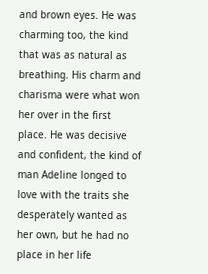and brown eyes. He was charming too, the kind that was as natural as breathing. His charm and charisma were what won her over in the first place. He was decisive and confident, the kind of man Adeline longed to love with the traits she desperately wanted as her own, but he had no place in her life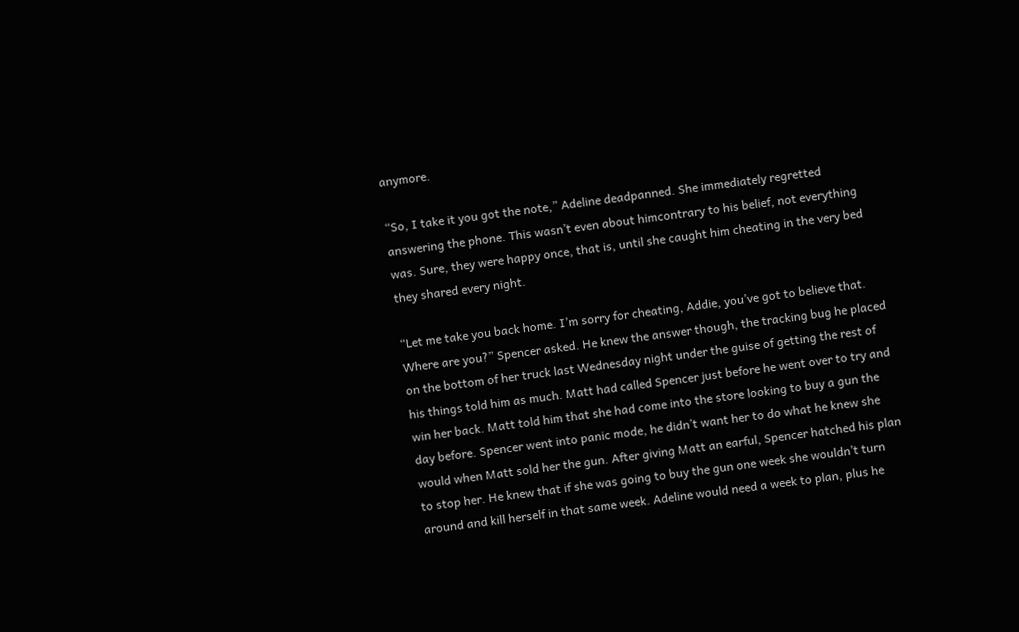anymore.

“So, I take it you got the note,” Adeline deadpanned. She immediately regretted answering the phone. This wasn’t even about himcontrary to his belief, not everything was. Sure, they were happy once, that is, until she caught him cheating in the very bed they shared every night.

“Let me take you back home. I’m sorry for cheating, Addie, you’ve got to believe that. Where are you?” Spencer asked. He knew the answer though, the tracking bug he placed on the bottom of her truck last Wednesday night under the guise of getting the rest of his things told him as much. Matt had called Spencer just before he went over to try and win her back. Matt told him that she had come into the store looking to buy a gun the day before. Spencer went into panic mode, he didn’t want her to do what he knew she would when Matt sold her the gun. After giving Matt an earful, Spencer hatched his plan to stop her. He knew that if she was going to buy the gun one week she wouldn’t turn around and kill herself in that same week. Adeline would need a week to plan, plus he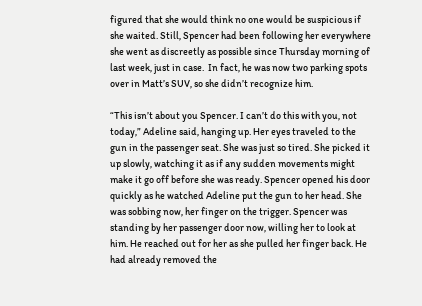figured that she would think no one would be suspicious if she waited. Still, Spencer had been following her everywhere she went as discreetly as possible since Thursday morning of last week, just in case.  In fact, he was now two parking spots over in Matt’s SUV, so she didn’t recognize him.

“This isn’t about you Spencer. I can’t do this with you, not today,” Adeline said, hanging up. Her eyes traveled to the gun in the passenger seat. She was just so tired. She picked it up slowly, watching it as if any sudden movements might make it go off before she was ready. Spencer opened his door quickly as he watched Adeline put the gun to her head. She was sobbing now, her finger on the trigger. Spencer was standing by her passenger door now, willing her to look at him. He reached out for her as she pulled her finger back. He had already removed the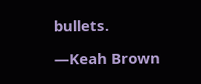bullets.

—Keah Brown